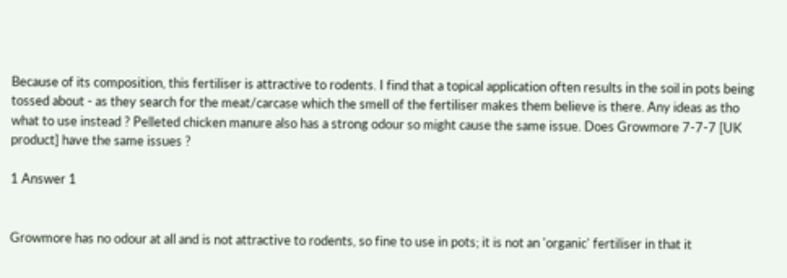Because of its composition, this fertiliser is attractive to rodents. I find that a topical application often results in the soil in pots being tossed about - as they search for the meat/carcase which the smell of the fertiliser makes them believe is there. Any ideas as tho what to use instead ? Pelleted chicken manure also has a strong odour so might cause the same issue. Does Growmore 7-7-7 [UK product] have the same issues ?

1 Answer 1


Growmore has no odour at all and is not attractive to rodents, so fine to use in pots; it is not an 'organic' fertiliser in that it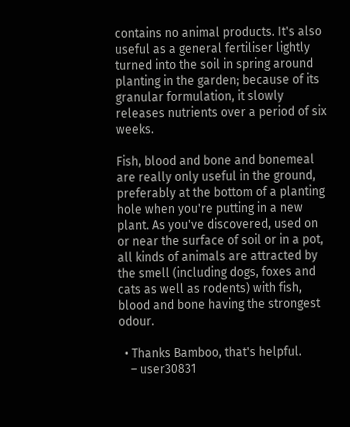contains no animal products. It's also useful as a general fertiliser lightly turned into the soil in spring around planting in the garden; because of its granular formulation, it slowly releases nutrients over a period of six weeks.

Fish, blood and bone and bonemeal are really only useful in the ground, preferably at the bottom of a planting hole when you're putting in a new plant. As you've discovered, used on or near the surface of soil or in a pot, all kinds of animals are attracted by the smell (including dogs, foxes and cats as well as rodents) with fish, blood and bone having the strongest odour.

  • Thanks Bamboo, that's helpful.
    – user30831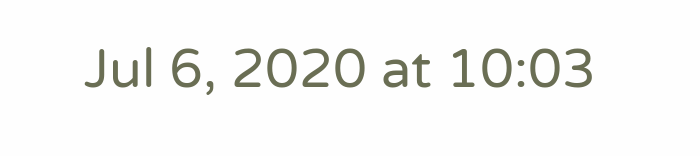Jul 6, 2020 at 10:03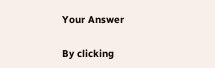Your Answer

By clicking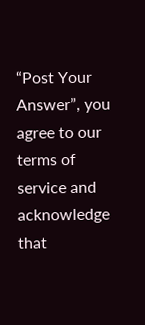“Post Your Answer”, you agree to our terms of service and acknowledge that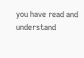you have read and understand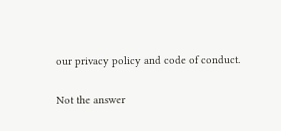our privacy policy and code of conduct.

Not the answer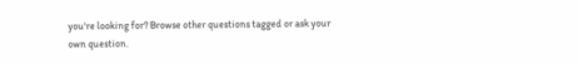you're looking for? Browse other questions tagged or ask your own question.